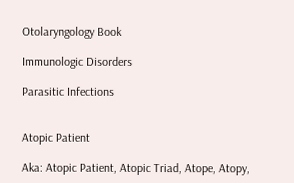Otolaryngology Book

Immunologic Disorders

Parasitic Infections


Atopic Patient

Aka: Atopic Patient, Atopic Triad, Atope, Atopy,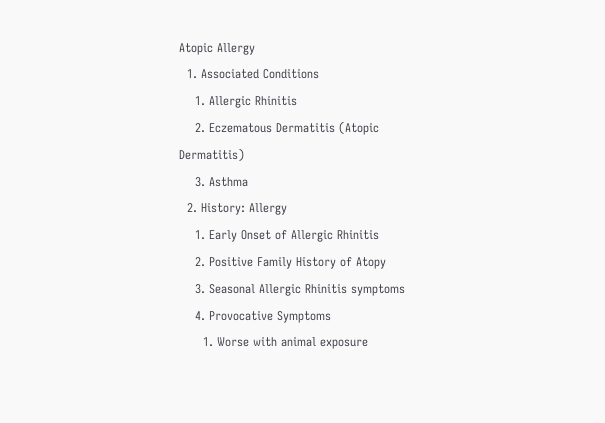Atopic Allergy
  1. Associated Conditions
    1. Allergic Rhinitis
    2. Eczematous Dermatitis (Atopic Dermatitis)
    3. Asthma
  2. History: Allergy
    1. Early Onset of Allergic Rhinitis
    2. Positive Family History of Atopy
    3. Seasonal Allergic Rhinitis symptoms
    4. Provocative Symptoms
      1. Worse with animal exposure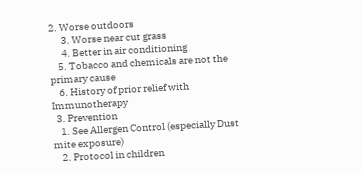2. Worse outdoors
      3. Worse near cut grass
      4. Better in air conditioning
    5. Tobacco and chemicals are not the primary cause
    6. History of prior relief with Immunotherapy
  3. Prevention
    1. See Allergen Control (especially Dust mite exposure)
    2. Protocol in children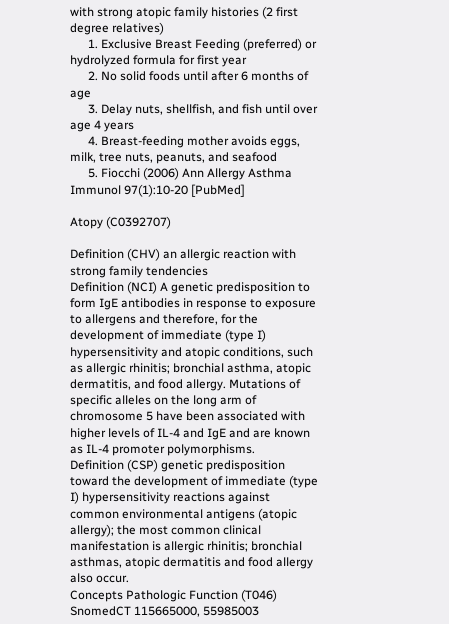with strong atopic family histories (2 first degree relatives)
      1. Exclusive Breast Feeding (preferred) or hydrolyzed formula for first year
      2. No solid foods until after 6 months of age
      3. Delay nuts, shellfish, and fish until over age 4 years
      4. Breast-feeding mother avoids eggs, milk, tree nuts, peanuts, and seafood
      5. Fiocchi (2006) Ann Allergy Asthma Immunol 97(1):10-20 [PubMed]

Atopy (C0392707)

Definition (CHV) an allergic reaction with strong family tendencies
Definition (NCI) A genetic predisposition to form IgE antibodies in response to exposure to allergens and therefore, for the development of immediate (type I) hypersensitivity and atopic conditions, such as allergic rhinitis; bronchial asthma, atopic dermatitis, and food allergy. Mutations of specific alleles on the long arm of chromosome 5 have been associated with higher levels of IL-4 and IgE and are known as IL-4 promoter polymorphisms.
Definition (CSP) genetic predisposition toward the development of immediate (type I) hypersensitivity reactions against common environmental antigens (atopic allergy); the most common clinical manifestation is allergic rhinitis; bronchial asthmas, atopic dermatitis and food allergy also occur.
Concepts Pathologic Function (T046)
SnomedCT 115665000, 55985003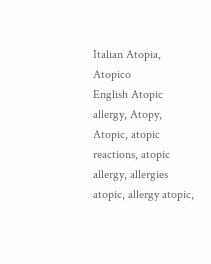Italian Atopia, Atopico
English Atopic allergy, Atopy, Atopic, atopic reactions, atopic allergy, allergies atopic, allergy atopic,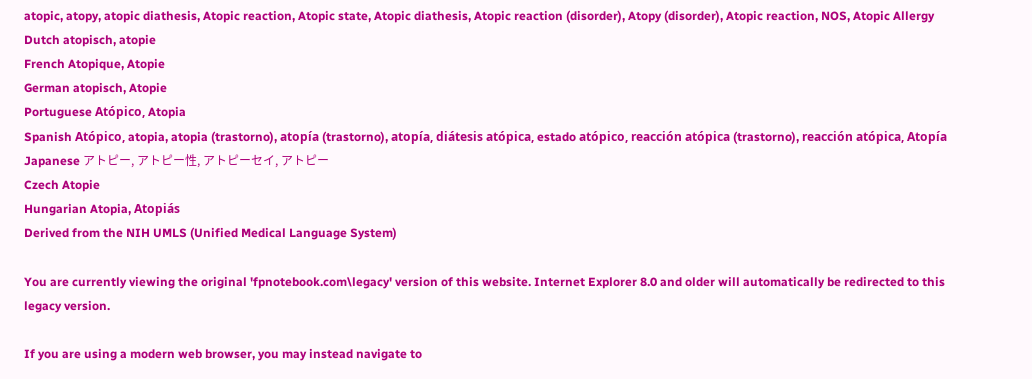atopic, atopy, atopic diathesis, Atopic reaction, Atopic state, Atopic diathesis, Atopic reaction (disorder), Atopy (disorder), Atopic reaction, NOS, Atopic Allergy
Dutch atopisch, atopie
French Atopique, Atopie
German atopisch, Atopie
Portuguese Atópico, Atopia
Spanish Atópico, atopia, atopia (trastorno), atopía (trastorno), atopía, diátesis atópica, estado atópico, reacción atópica (trastorno), reacción atópica, Atopía
Japanese アトピー, アトピー性, アトピーセイ, アトピー
Czech Atopie
Hungarian Atopia, Atopiás
Derived from the NIH UMLS (Unified Medical Language System)

You are currently viewing the original 'fpnotebook.com\legacy' version of this website. Internet Explorer 8.0 and older will automatically be redirected to this legacy version.

If you are using a modern web browser, you may instead navigate to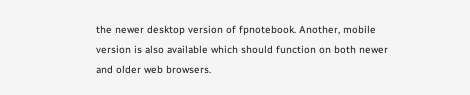the newer desktop version of fpnotebook. Another, mobile version is also available which should function on both newer and older web browsers.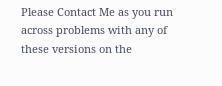Please Contact Me as you run across problems with any of these versions on the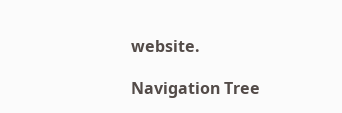website.

Navigation Tree